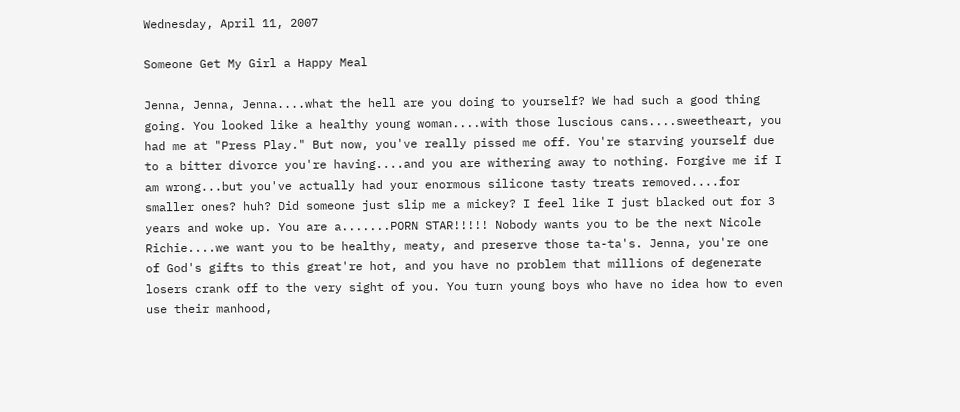Wednesday, April 11, 2007

Someone Get My Girl a Happy Meal

Jenna, Jenna, Jenna....what the hell are you doing to yourself? We had such a good thing going. You looked like a healthy young woman....with those luscious cans....sweetheart, you had me at "Press Play." But now, you've really pissed me off. You're starving yourself due to a bitter divorce you're having....and you are withering away to nothing. Forgive me if I am wrong...but you've actually had your enormous silicone tasty treats removed....for smaller ones? huh? Did someone just slip me a mickey? I feel like I just blacked out for 3 years and woke up. You are a.......PORN STAR!!!!! Nobody wants you to be the next Nicole Richie....we want you to be healthy, meaty, and preserve those ta-ta's. Jenna, you're one of God's gifts to this great're hot, and you have no problem that millions of degenerate losers crank off to the very sight of you. You turn young boys who have no idea how to even use their manhood,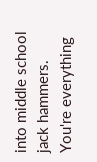into middle school jack hammers. You're everything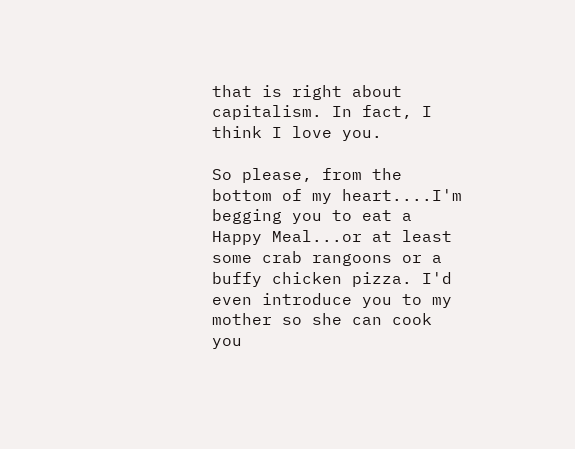that is right about capitalism. In fact, I think I love you.

So please, from the bottom of my heart....I'm begging you to eat a Happy Meal...or at least some crab rangoons or a buffy chicken pizza. I'd even introduce you to my mother so she can cook you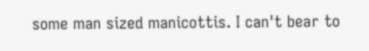some man sized manicottis. I can't bear to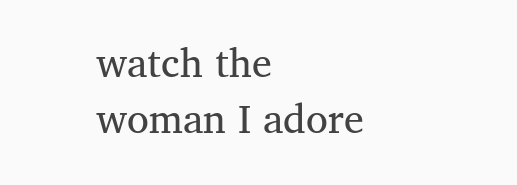watch the woman I adore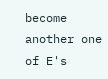become another one of E's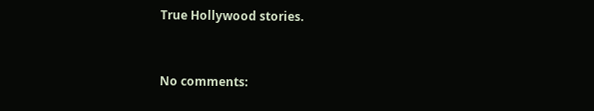True Hollywood stories.


No comments: